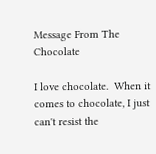Message From The Chocolate

I love chocolate.  When it comes to chocolate, I just can't resist the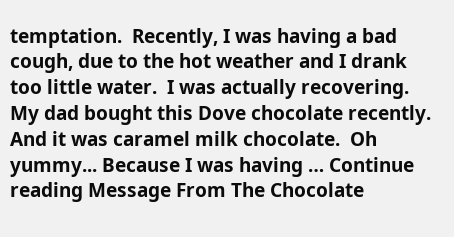temptation.  Recently, I was having a bad cough, due to the hot weather and I drank too little water.  I was actually recovering.  My dad bought this Dove chocolate recently.  And it was caramel milk chocolate.  Oh yummy... Because I was having … Continue reading Message From The Chocolate